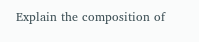Explain the composition of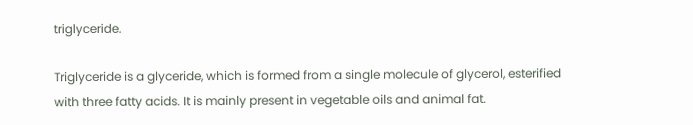triglyceride.

Triglyceride is a glyceride, which is formed from a single molecule of glycerol, esterified with three fatty acids. It is mainly present in vegetable oils and animal fat.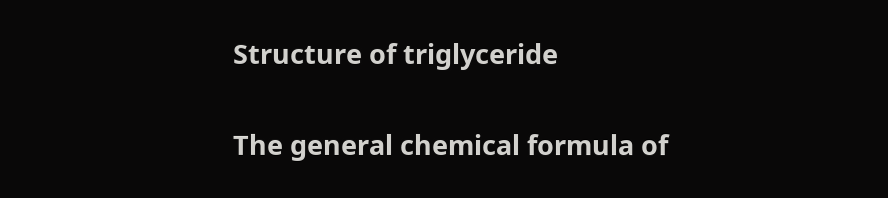Structure of triglyceride

The general chemical formula of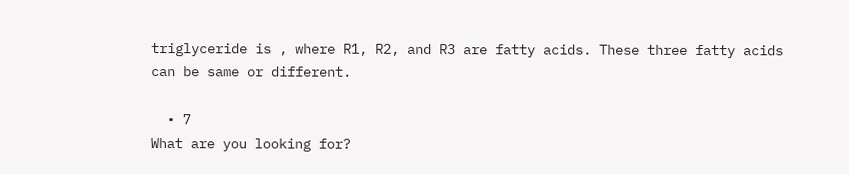triglyceride is , where R1, R2, and R3 are fatty acids. These three fatty acids can be same or different.

  • 7
What are you looking for?